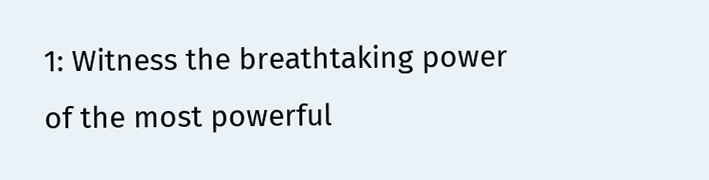1: Witness the breathtaking power of the most powerful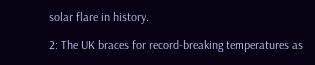solar flare in history.

2: The UK braces for record-breaking temperatures as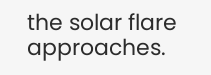the solar flare approaches.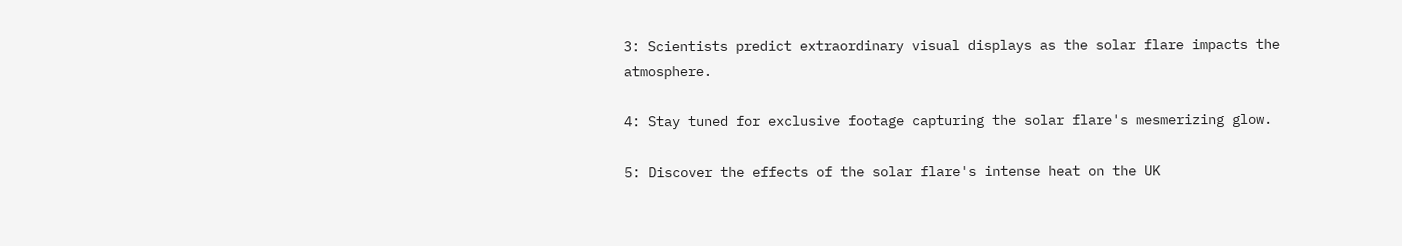3: Scientists predict extraordinary visual displays as the solar flare impacts the atmosphere.

4: Stay tuned for exclusive footage capturing the solar flare's mesmerizing glow.

5: Discover the effects of the solar flare's intense heat on the UK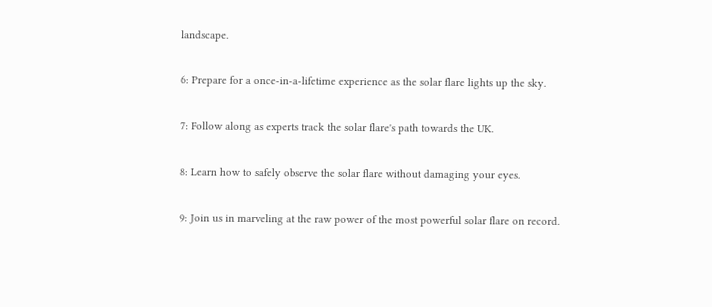landscape.

6: Prepare for a once-in-a-lifetime experience as the solar flare lights up the sky.

7: Follow along as experts track the solar flare's path towards the UK.

8: Learn how to safely observe the solar flare without damaging your eyes.

9: Join us in marveling at the raw power of the most powerful solar flare on record.